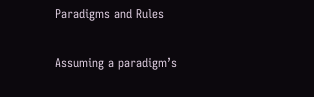Paradigms and Rules

Assuming a paradigm’s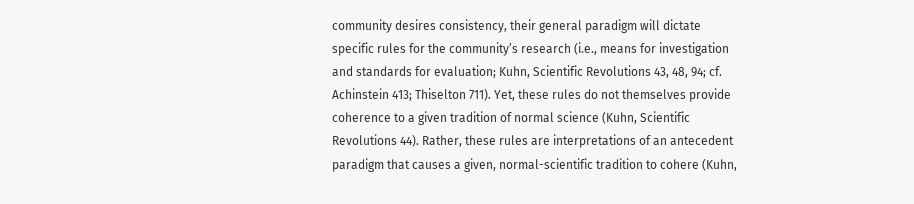community desires consistency, their general paradigm will dictate specific rules for the community’s research (i.e., means for investigation and standards for evaluation; Kuhn, Scientific Revolutions 43, 48, 94; cf. Achinstein 413; Thiselton 711). Yet, these rules do not themselves provide coherence to a given tradition of normal science (Kuhn, Scientific Revolutions 44). Rather, these rules are interpretations of an antecedent paradigm that causes a given, normal-scientific tradition to cohere (Kuhn,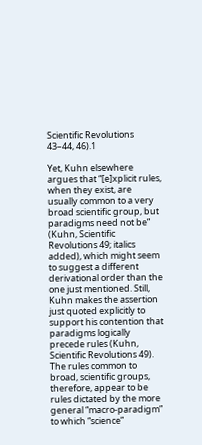Scientific Revolutions 43–44, 46).1

Yet, Kuhn elsewhere argues that “[e]xplicit rules, when they exist, are usually common to a very broad scientific group, but paradigms need not be” (Kuhn, Scientific Revolutions 49; italics added), which might seem to suggest a different derivational order than the one just mentioned. Still, Kuhn makes the assertion just quoted explicitly to support his contention that paradigms logically precede rules (Kuhn, Scientific Revolutions 49). The rules common to broad, scientific groups, therefore, appear to be rules dictated by the more general “macro-paradigm” to which “science”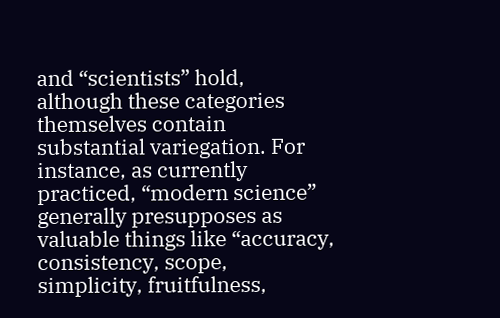and “scientists” hold, although these categories themselves contain substantial variegation. For instance, as currently practiced, “modern science” generally presupposes as valuable things like “accuracy, consistency, scope, simplicity, fruitfulness,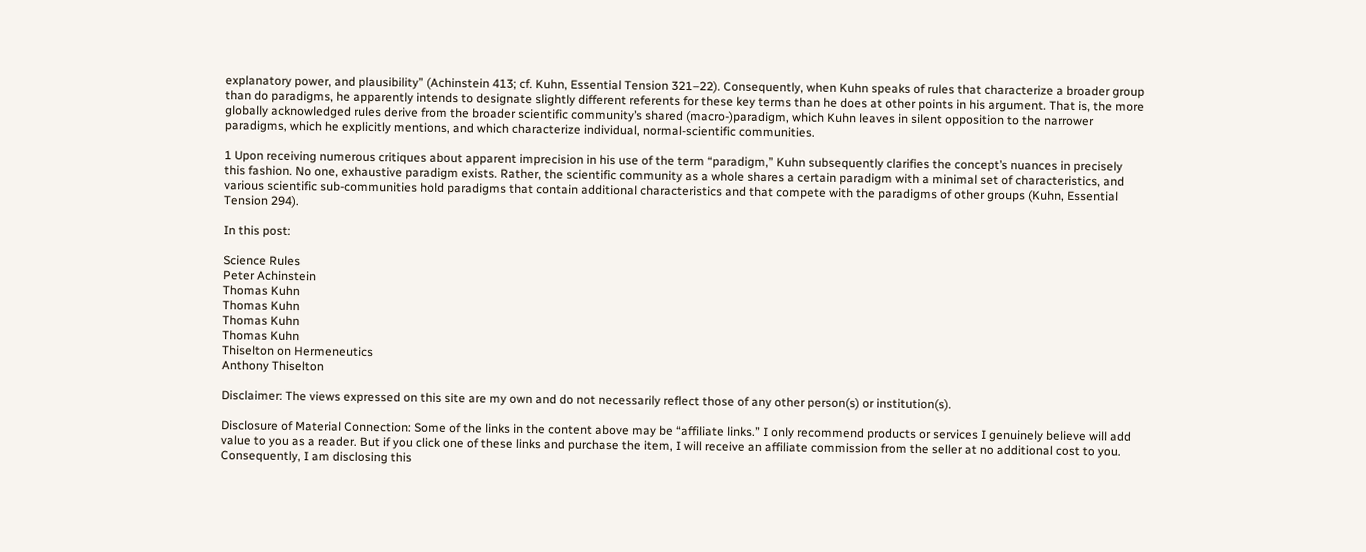explanatory power, and plausibility” (Achinstein 413; cf. Kuhn, Essential Tension 321–22). Consequently, when Kuhn speaks of rules that characterize a broader group than do paradigms, he apparently intends to designate slightly different referents for these key terms than he does at other points in his argument. That is, the more globally acknowledged rules derive from the broader scientific community’s shared (macro-)paradigm, which Kuhn leaves in silent opposition to the narrower paradigms, which he explicitly mentions, and which characterize individual, normal-scientific communities.

1 Upon receiving numerous critiques about apparent imprecision in his use of the term “paradigm,” Kuhn subsequently clarifies the concept’s nuances in precisely this fashion. No one, exhaustive paradigm exists. Rather, the scientific community as a whole shares a certain paradigm with a minimal set of characteristics, and various scientific sub-communities hold paradigms that contain additional characteristics and that compete with the paradigms of other groups (Kuhn, Essential Tension 294).

In this post:

Science Rules
Peter Achinstein
Thomas Kuhn
Thomas Kuhn
Thomas Kuhn
Thomas Kuhn
Thiselton on Hermeneutics
Anthony Thiselton

Disclaimer: The views expressed on this site are my own and do not necessarily reflect those of any other person(s) or institution(s).

Disclosure of Material Connection: Some of the links in the content above may be “affiliate links.” I only recommend products or services I genuinely believe will add value to you as a reader. But if you click one of these links and purchase the item, I will receive an affiliate commission from the seller at no additional cost to you. Consequently, I am disclosing this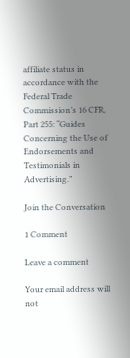affiliate status in accordance with the Federal Trade Commission’s 16 CFR, Part 255: “Guides Concerning the Use of Endorsements and Testimonials in Advertising.”

Join the Conversation

1 Comment

Leave a comment

Your email address will not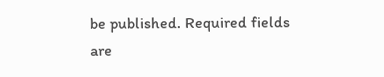be published. Required fields are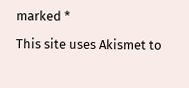marked *

This site uses Akismet to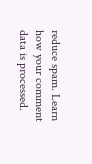reduce spam. Learn how your comment data is processed.